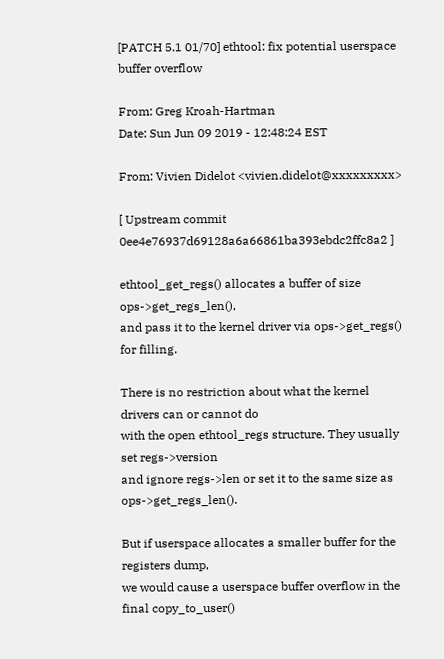[PATCH 5.1 01/70] ethtool: fix potential userspace buffer overflow

From: Greg Kroah-Hartman
Date: Sun Jun 09 2019 - 12:48:24 EST

From: Vivien Didelot <vivien.didelot@xxxxxxxxx>

[ Upstream commit 0ee4e76937d69128a6a66861ba393ebdc2ffc8a2 ]

ethtool_get_regs() allocates a buffer of size ops->get_regs_len(),
and pass it to the kernel driver via ops->get_regs() for filling.

There is no restriction about what the kernel drivers can or cannot do
with the open ethtool_regs structure. They usually set regs->version
and ignore regs->len or set it to the same size as ops->get_regs_len().

But if userspace allocates a smaller buffer for the registers dump,
we would cause a userspace buffer overflow in the final copy_to_user()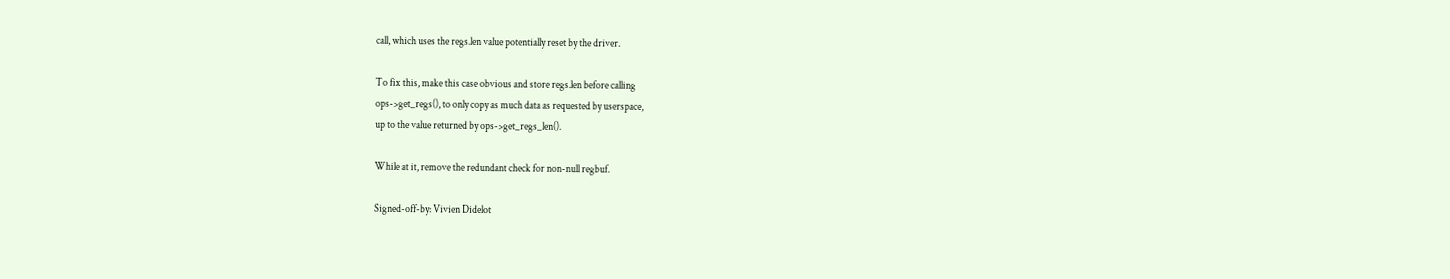call, which uses the regs.len value potentially reset by the driver.

To fix this, make this case obvious and store regs.len before calling
ops->get_regs(), to only copy as much data as requested by userspace,
up to the value returned by ops->get_regs_len().

While at it, remove the redundant check for non-null regbuf.

Signed-off-by: Vivien Didelot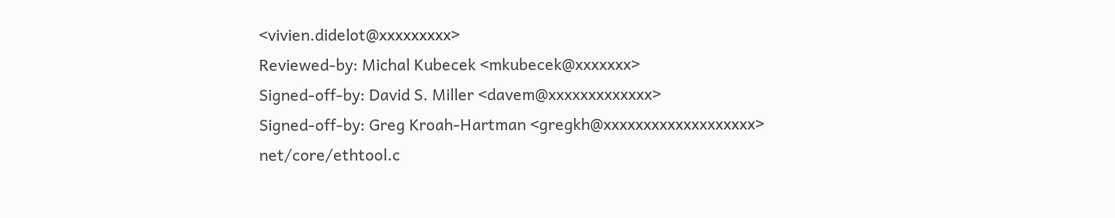<vivien.didelot@xxxxxxxxx>
Reviewed-by: Michal Kubecek <mkubecek@xxxxxxx>
Signed-off-by: David S. Miller <davem@xxxxxxxxxxxxx>
Signed-off-by: Greg Kroah-Hartman <gregkh@xxxxxxxxxxxxxxxxxxx>
net/core/ethtool.c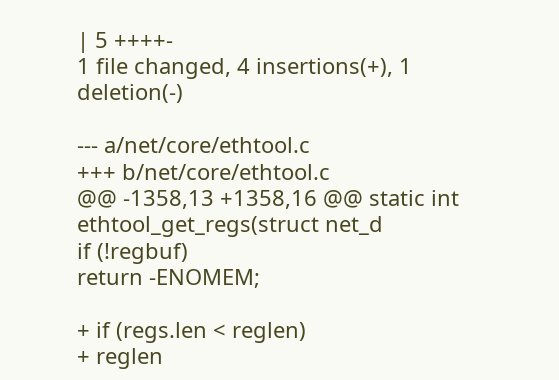| 5 ++++-
1 file changed, 4 insertions(+), 1 deletion(-)

--- a/net/core/ethtool.c
+++ b/net/core/ethtool.c
@@ -1358,13 +1358,16 @@ static int ethtool_get_regs(struct net_d
if (!regbuf)
return -ENOMEM;

+ if (regs.len < reglen)
+ reglen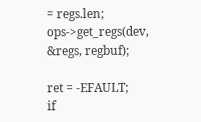= regs.len;
ops->get_regs(dev, &regs, regbuf);

ret = -EFAULT;
if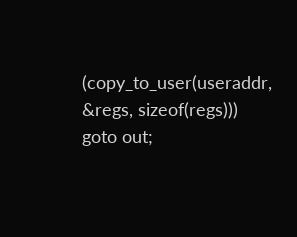(copy_to_user(useraddr, &regs, sizeof(regs)))
goto out;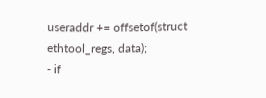useraddr += offsetof(struct ethtool_regs, data);
- if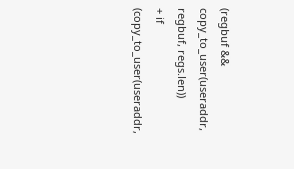(regbuf && copy_to_user(useraddr, regbuf, regs.len))
+ if (copy_to_user(useraddr,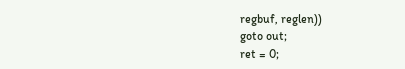regbuf, reglen))
goto out;
ret = 0;